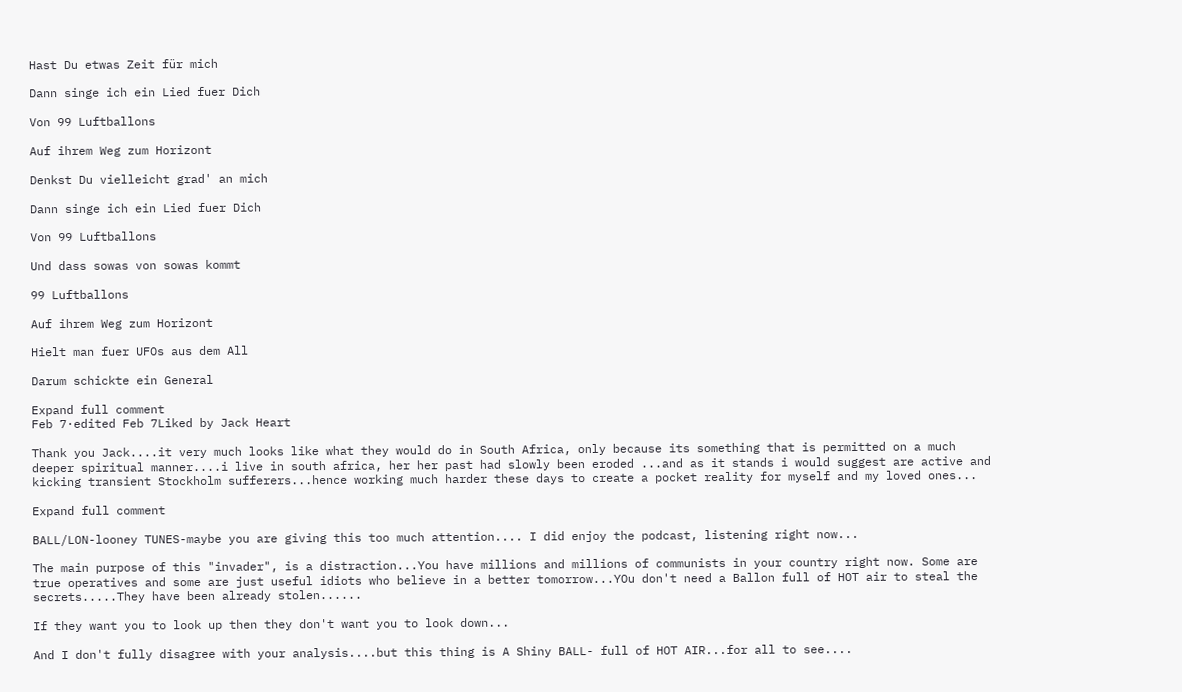Hast Du etwas Zeit für mich

Dann singe ich ein Lied fuer Dich

Von 99 Luftballons

Auf ihrem Weg zum Horizont

Denkst Du vielleicht grad' an mich

Dann singe ich ein Lied fuer Dich

Von 99 Luftballons

Und dass sowas von sowas kommt

99 Luftballons

Auf ihrem Weg zum Horizont

Hielt man fuer UFOs aus dem All

Darum schickte ein General

Expand full comment
Feb 7·edited Feb 7Liked by Jack Heart

Thank you Jack....it very much looks like what they would do in South Africa, only because its something that is permitted on a much deeper spiritual manner....i live in south africa, her her past had slowly been eroded ...and as it stands i would suggest are active and kicking transient Stockholm sufferers...hence working much harder these days to create a pocket reality for myself and my loved ones...

Expand full comment

BALL/LON-looney TUNES-maybe you are giving this too much attention.... I did enjoy the podcast, listening right now...

The main purpose of this "invader", is a distraction...You have millions and millions of communists in your country right now. Some are true operatives and some are just useful idiots who believe in a better tomorrow...YOu don't need a Ballon full of HOT air to steal the secrets.....They have been already stolen......

If they want you to look up then they don't want you to look down...

And I don't fully disagree with your analysis....but this thing is A Shiny BALL- full of HOT AIR...for all to see....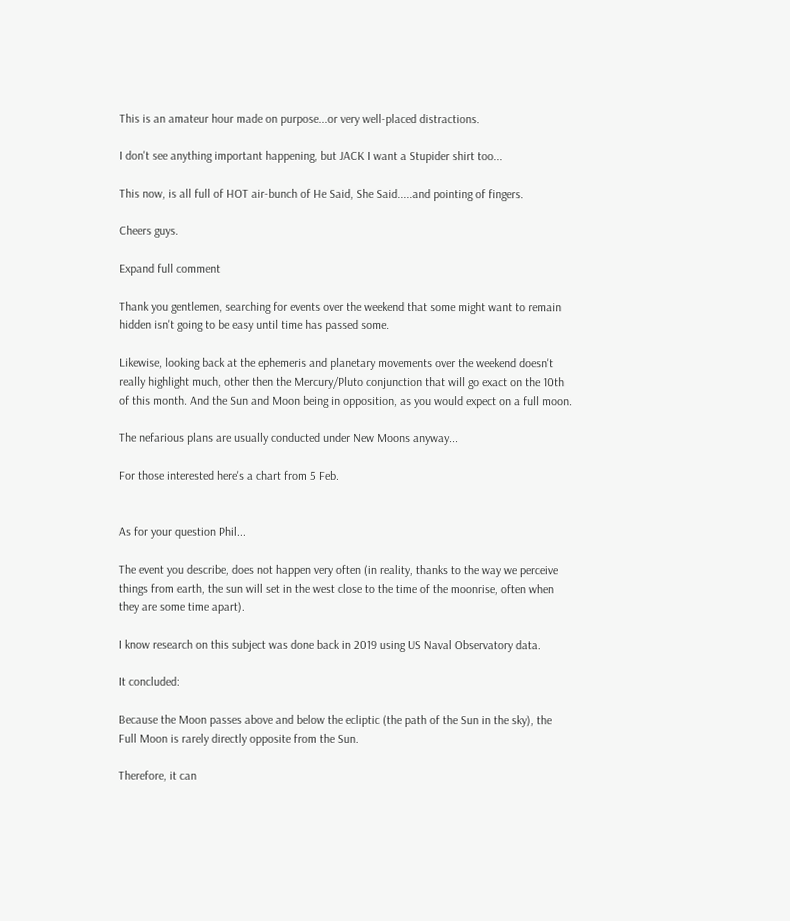This is an amateur hour made on purpose...or very well-placed distractions.

I don't see anything important happening, but JACK I want a Stupider shirt too...

This now, is all full of HOT air-bunch of He Said, She Said.....and pointing of fingers.

Cheers guys.

Expand full comment

Thank you gentlemen, searching for events over the weekend that some might want to remain hidden isn't going to be easy until time has passed some.

Likewise, looking back at the ephemeris and planetary movements over the weekend doesn't really highlight much, other then the Mercury/Pluto conjunction that will go exact on the 10th of this month. And the Sun and Moon being in opposition, as you would expect on a full moon.

The nefarious plans are usually conducted under New Moons anyway...

For those interested here's a chart from 5 Feb.


As for your question Phil...

The event you describe, does not happen very often (in reality, thanks to the way we perceive things from earth, the sun will set in the west close to the time of the moonrise, often when they are some time apart).

I know research on this subject was done back in 2019 using US Naval Observatory data.

It concluded:

Because the Moon passes above and below the ecliptic (the path of the Sun in the sky), the Full Moon is rarely directly opposite from the Sun.

Therefore, it can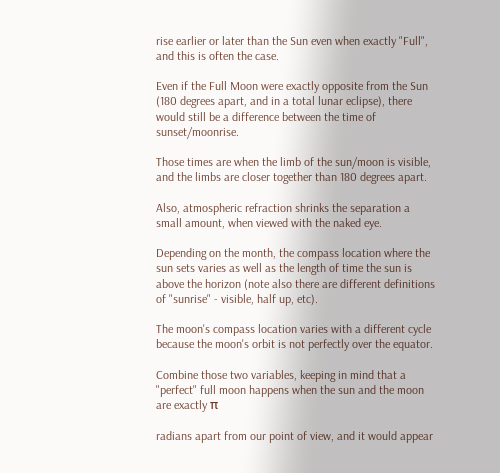rise earlier or later than the Sun even when exactly "Full", and this is often the case.

Even if the Full Moon were exactly opposite from the Sun (180 degrees apart, and in a total lunar eclipse), there would still be a difference between the time of sunset/moonrise.

Those times are when the limb of the sun/moon is visible, and the limbs are closer together than 180 degrees apart.

Also, atmospheric refraction shrinks the separation a small amount, when viewed with the naked eye.

Depending on the month, the compass location where the sun sets varies as well as the length of time the sun is above the horizon (note also there are different definitions of "sunrise" - visible, half up, etc).

The moon's compass location varies with a different cycle because the moon's orbit is not perfectly over the equator.

Combine those two variables, keeping in mind that a "perfect" full moon happens when the sun and the moon are exactly π

radians apart from our point of view, and it would appear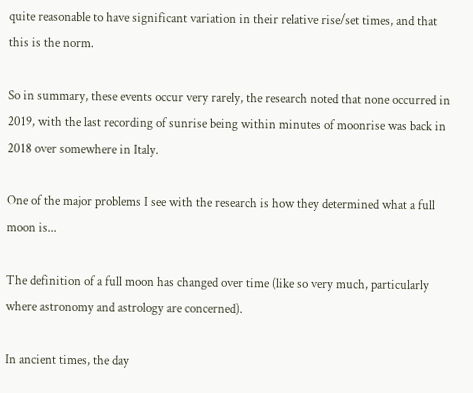quite reasonable to have significant variation in their relative rise/set times, and that this is the norm.

So in summary, these events occur very rarely, the research noted that none occurred in 2019, with the last recording of sunrise being within minutes of moonrise was back in 2018 over somewhere in Italy.

One of the major problems I see with the research is how they determined what a full moon is...

The definition of a full moon has changed over time (like so very much, particularly where astronomy and astrology are concerned).

In ancient times, the day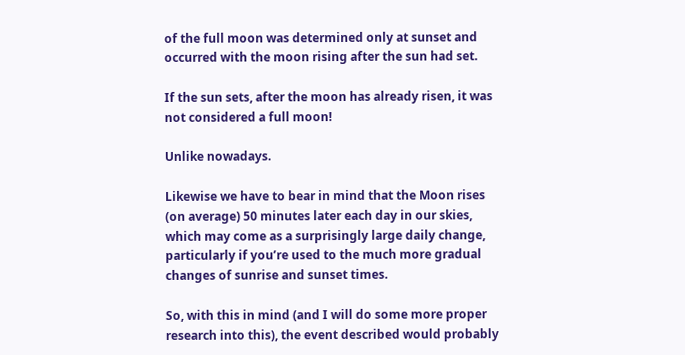of the full moon was determined only at sunset and occurred with the moon rising after the sun had set.

If the sun sets, after the moon has already risen, it was not considered a full moon!

Unlike nowadays.

Likewise we have to bear in mind that the Moon rises (on average) 50 minutes later each day in our skies, which may come as a surprisingly large daily change, particularly if you’re used to the much more gradual changes of sunrise and sunset times.

So, with this in mind (and I will do some more proper research into this), the event described would probably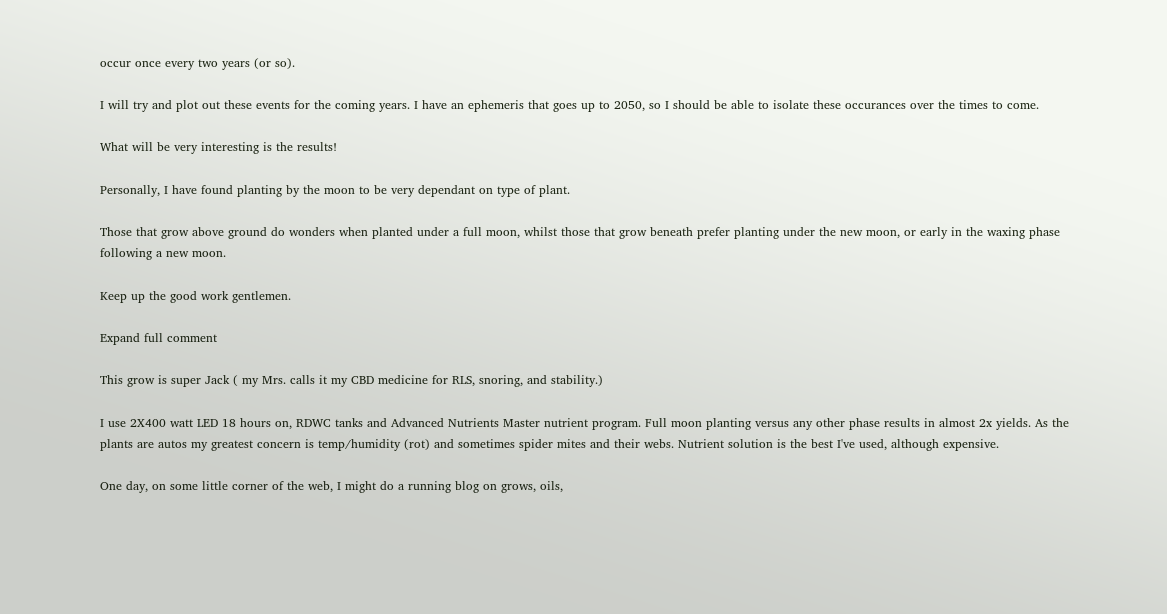occur once every two years (or so).

I will try and plot out these events for the coming years. I have an ephemeris that goes up to 2050, so I should be able to isolate these occurances over the times to come.

What will be very interesting is the results!

Personally, I have found planting by the moon to be very dependant on type of plant.

Those that grow above ground do wonders when planted under a full moon, whilst those that grow beneath prefer planting under the new moon, or early in the waxing phase following a new moon.

Keep up the good work gentlemen.

Expand full comment

This grow is super Jack ( my Mrs. calls it my CBD medicine for RLS, snoring, and stability.)

I use 2X400 watt LED 18 hours on, RDWC tanks and Advanced Nutrients Master nutrient program. Full moon planting versus any other phase results in almost 2x yields. As the plants are autos my greatest concern is temp/humidity (rot) and sometimes spider mites and their webs. Nutrient solution is the best I've used, although expensive.

One day, on some little corner of the web, I might do a running blog on grows, oils,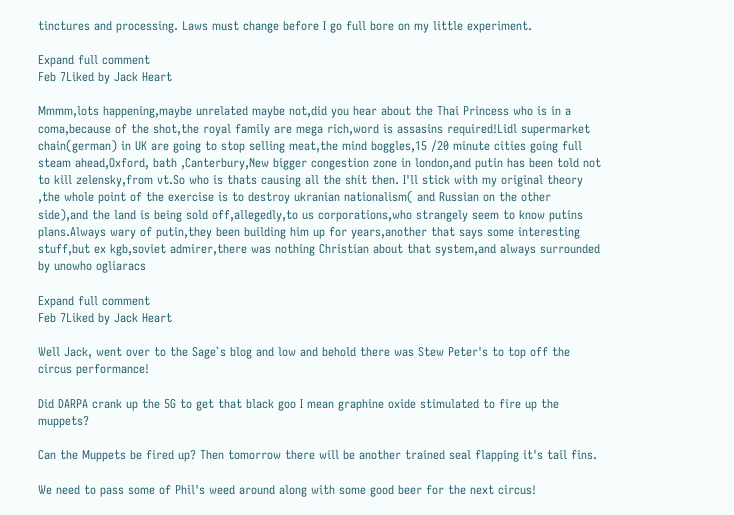tinctures and processing. Laws must change before I go full bore on my little experiment.

Expand full comment
Feb 7Liked by Jack Heart

Mmmm,lots happening,maybe unrelated maybe not,did you hear about the Thai Princess who is in a coma,because of the shot,the royal family are mega rich,word is assasins required!Lidl supermarket chain(german) in UK are going to stop selling meat,the mind boggles,15 /20 minute cities going full steam ahead,Oxford, bath ,Canterbury,New bigger congestion zone in london,and putin has been told not to kill zelensky,from vt.So who is thats causing all the shit then. I'll stick with my original theory ,the whole point of the exercise is to destroy ukranian nationalism( and Russian on the other side),and the land is being sold off,allegedly,to us corporations,who strangely seem to know putins plans.Always wary of putin,they been building him up for years,another that says some interesting stuff,but ex kgb,soviet admirer,there was nothing Christian about that system,and always surrounded by unowho ogliaracs

Expand full comment
Feb 7Liked by Jack Heart

Well Jack, went over to the Sage`s blog and low and behold there was Stew Peter's to top off the circus performance!

Did DARPA crank up the 5G to get that black goo I mean graphine oxide stimulated to fire up the muppets?

Can the Muppets be fired up? Then tomorrow there will be another trained seal flapping it's tail fins.

We need to pass some of Phil's weed around along with some good beer for the next circus!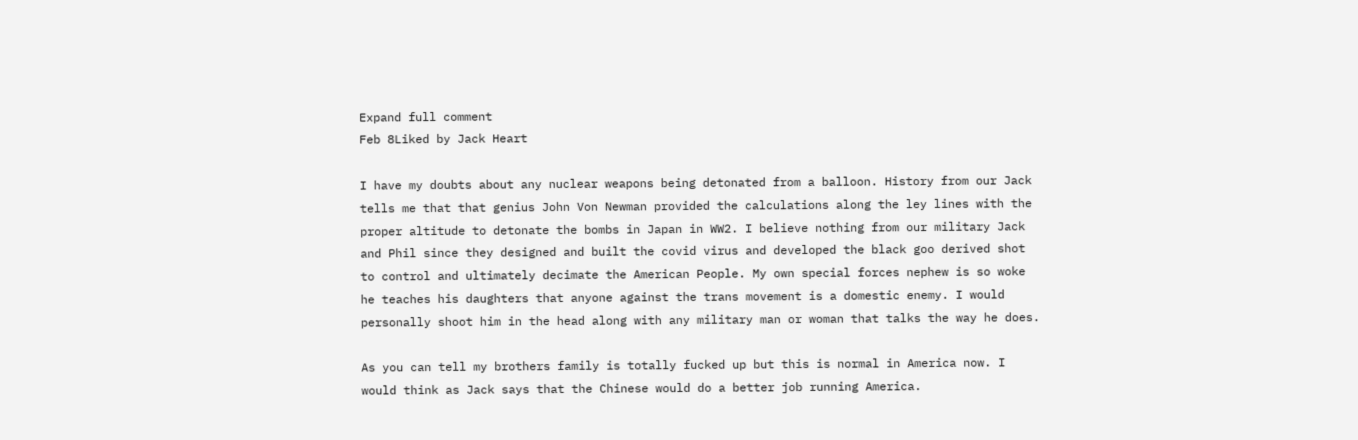Expand full comment
Feb 8Liked by Jack Heart

I have my doubts about any nuclear weapons being detonated from a balloon. History from our Jack tells me that that genius John Von Newman provided the calculations along the ley lines with the proper altitude to detonate the bombs in Japan in WW2. I believe nothing from our military Jack and Phil since they designed and built the covid virus and developed the black goo derived shot to control and ultimately decimate the American People. My own special forces nephew is so woke he teaches his daughters that anyone against the trans movement is a domestic enemy. I would personally shoot him in the head along with any military man or woman that talks the way he does.

As you can tell my brothers family is totally fucked up but this is normal in America now. I would think as Jack says that the Chinese would do a better job running America.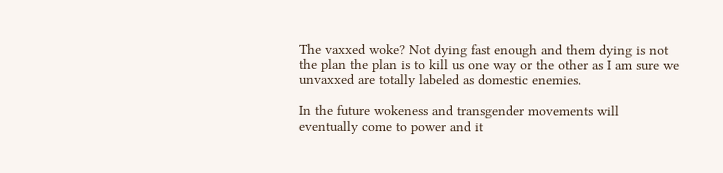The vaxxed woke? Not dying fast enough and them dying is not the plan the plan is to kill us one way or the other as I am sure we unvaxxed are totally labeled as domestic enemies.

In the future wokeness and transgender movements will eventually come to power and it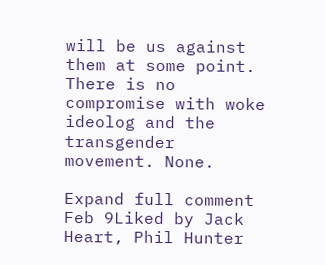will be us against them at some point. There is no compromise with woke ideolog and the transgender movement. None.

Expand full comment
Feb 9Liked by Jack Heart, Phil Hunter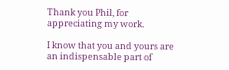Thank you Phil, for appreciating my work.

I know that you and yours are an indispensable part of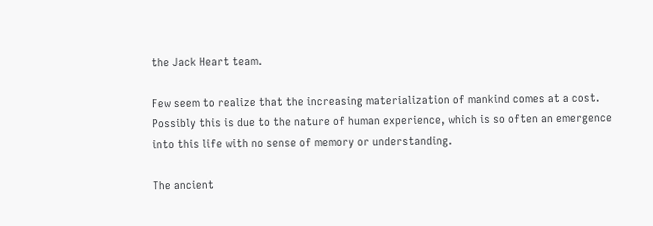the Jack Heart team.

Few seem to realize that the increasing materialization of mankind comes at a cost. Possibly this is due to the nature of human experience, which is so often an emergence into this life with no sense of memory or understanding.

The ancient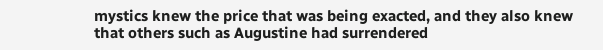mystics knew the price that was being exacted, and they also knew that others such as Augustine had surrendered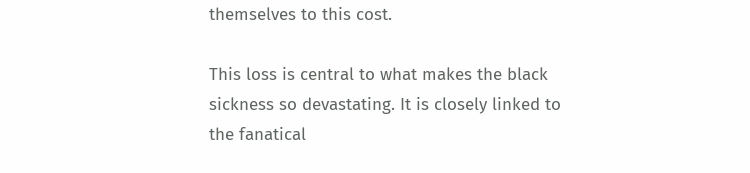themselves to this cost.

This loss is central to what makes the black sickness so devastating. It is closely linked to the fanatical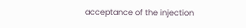acceptance of the injection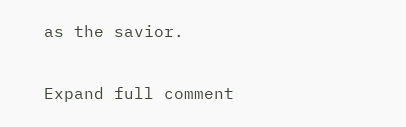as the savior.


Expand full comment